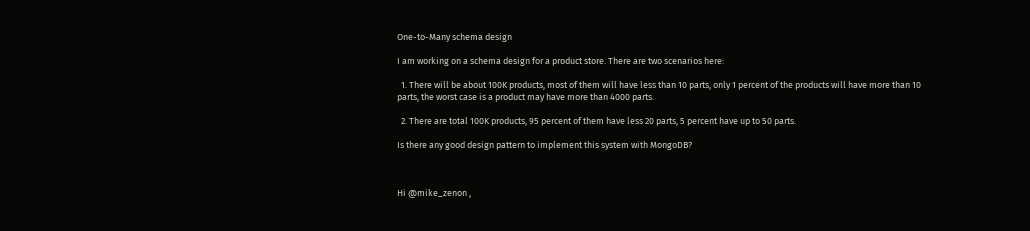One-to-Many schema design

I am working on a schema design for a product store. There are two scenarios here:

  1. There will be about 100K products, most of them will have less than 10 parts, only 1 percent of the products will have more than 10 parts, the worst case is a product may have more than 4000 parts.

  2. There are total 100K products, 95 percent of them have less 20 parts, 5 percent have up to 50 parts.

Is there any good design pattern to implement this system with MongoDB?



Hi @mike_zenon ,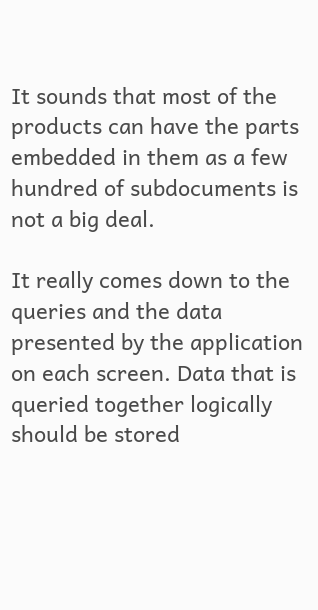It sounds that most of the products can have the parts embedded in them as a few hundred of subdocuments is not a big deal.

It really comes down to the queries and the data presented by the application on each screen. Data that is queried together logically should be stored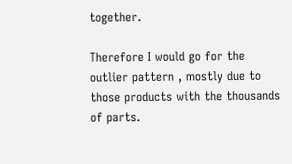together.

Therefore I would go for the outlier pattern , mostly due to those products with the thousands of parts.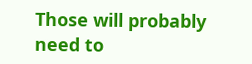Those will probably need to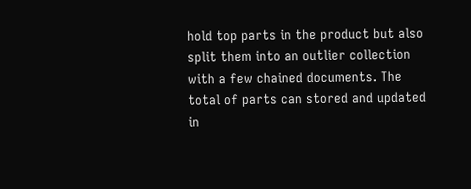hold top parts in the product but also split them into an outlier collection with a few chained documents. The total of parts can stored and updated in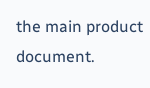the main product document.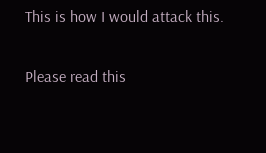This is how I would attack this.

Please read this